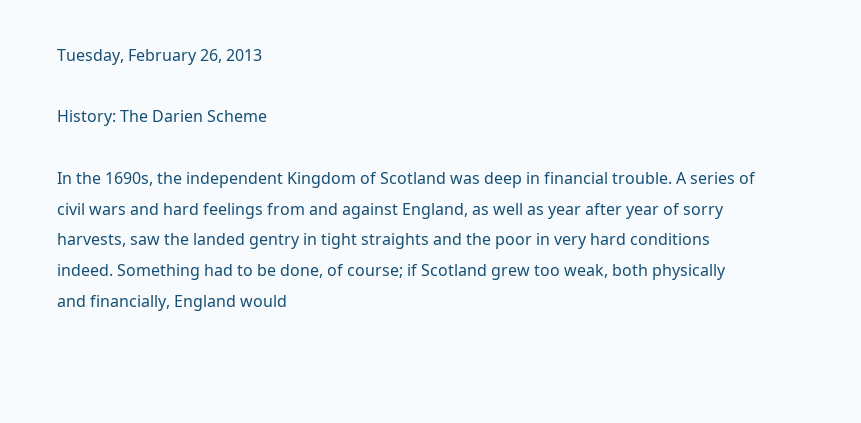Tuesday, February 26, 2013

History: The Darien Scheme

In the 1690s, the independent Kingdom of Scotland was deep in financial trouble. A series of civil wars and hard feelings from and against England, as well as year after year of sorry harvests, saw the landed gentry in tight straights and the poor in very hard conditions indeed. Something had to be done, of course; if Scotland grew too weak, both physically and financially, England would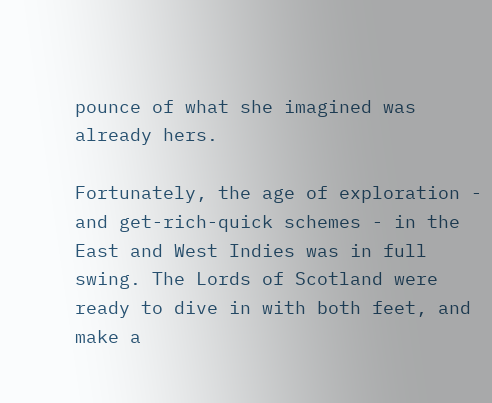pounce of what she imagined was already hers.

Fortunately, the age of exploration - and get-rich-quick schemes - in the East and West Indies was in full swing. The Lords of Scotland were ready to dive in with both feet, and make a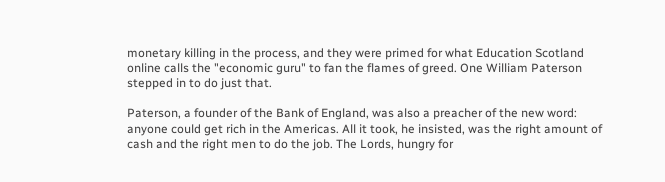monetary killing in the process, and they were primed for what Education Scotland online calls the "economic guru" to fan the flames of greed. One William Paterson stepped in to do just that.

Paterson, a founder of the Bank of England, was also a preacher of the new word: anyone could get rich in the Americas. All it took, he insisted, was the right amount of cash and the right men to do the job. The Lords, hungry for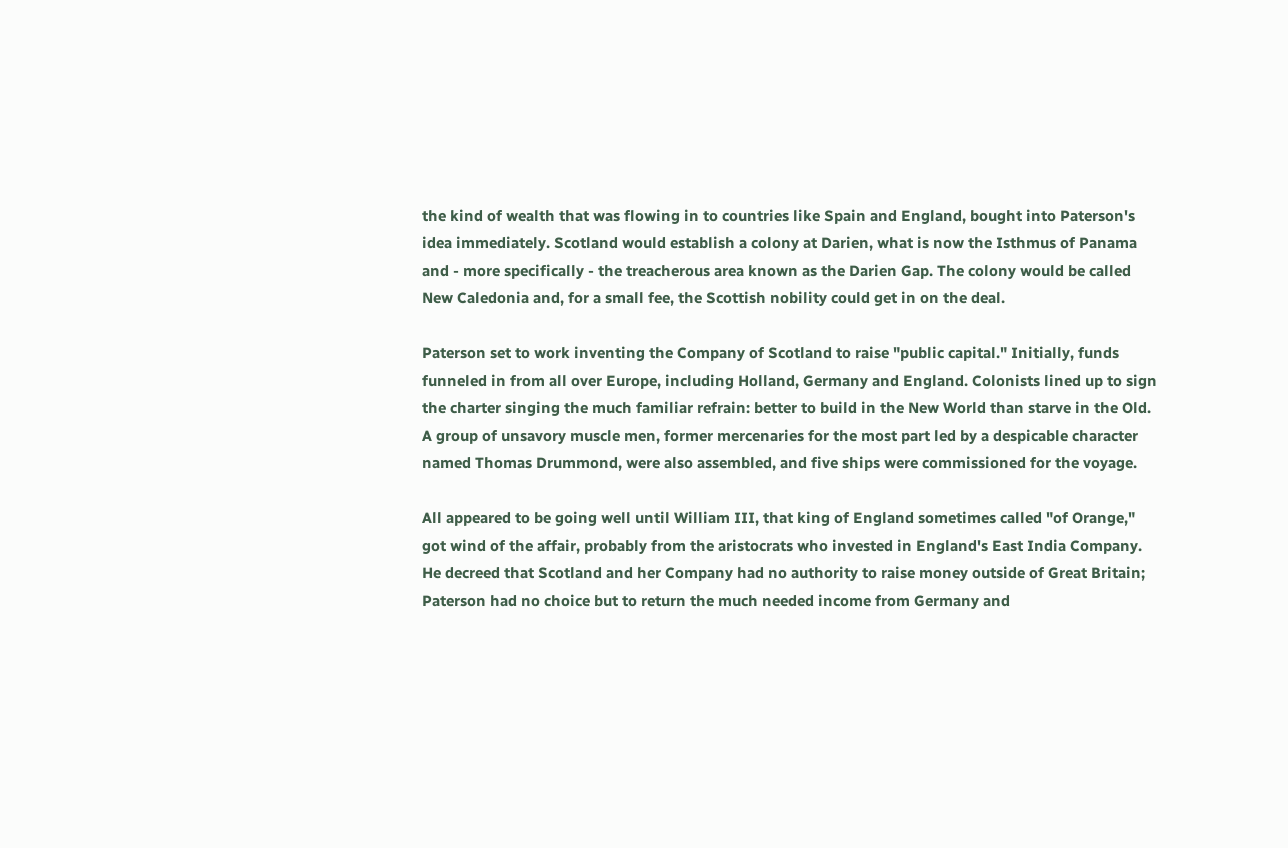the kind of wealth that was flowing in to countries like Spain and England, bought into Paterson's idea immediately. Scotland would establish a colony at Darien, what is now the Isthmus of Panama and - more specifically - the treacherous area known as the Darien Gap. The colony would be called New Caledonia and, for a small fee, the Scottish nobility could get in on the deal.

Paterson set to work inventing the Company of Scotland to raise "public capital." Initially, funds funneled in from all over Europe, including Holland, Germany and England. Colonists lined up to sign the charter singing the much familiar refrain: better to build in the New World than starve in the Old. A group of unsavory muscle men, former mercenaries for the most part led by a despicable character named Thomas Drummond, were also assembled, and five ships were commissioned for the voyage.

All appeared to be going well until William III, that king of England sometimes called "of Orange," got wind of the affair, probably from the aristocrats who invested in England's East India Company. He decreed that Scotland and her Company had no authority to raise money outside of Great Britain; Paterson had no choice but to return the much needed income from Germany and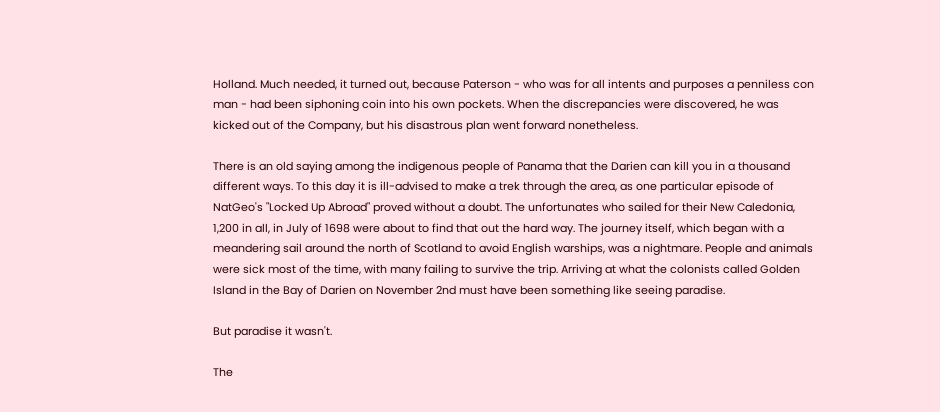Holland. Much needed, it turned out, because Paterson - who was for all intents and purposes a penniless con man - had been siphoning coin into his own pockets. When the discrepancies were discovered, he was kicked out of the Company, but his disastrous plan went forward nonetheless.

There is an old saying among the indigenous people of Panama that the Darien can kill you in a thousand different ways. To this day it is ill-advised to make a trek through the area, as one particular episode of NatGeo's "Locked Up Abroad" proved without a doubt. The unfortunates who sailed for their New Caledonia, 1,200 in all, in July of 1698 were about to find that out the hard way. The journey itself, which began with a meandering sail around the north of Scotland to avoid English warships, was a nightmare. People and animals were sick most of the time, with many failing to survive the trip. Arriving at what the colonists called Golden Island in the Bay of Darien on November 2nd must have been something like seeing paradise.

But paradise it wasn't.

The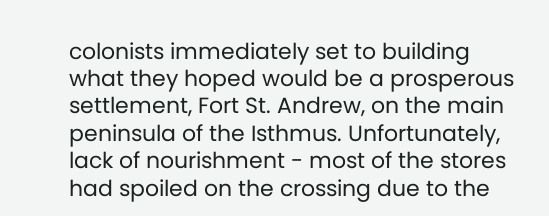colonists immediately set to building what they hoped would be a prosperous settlement, Fort St. Andrew, on the main peninsula of the Isthmus. Unfortunately, lack of nourishment - most of the stores had spoiled on the crossing due to the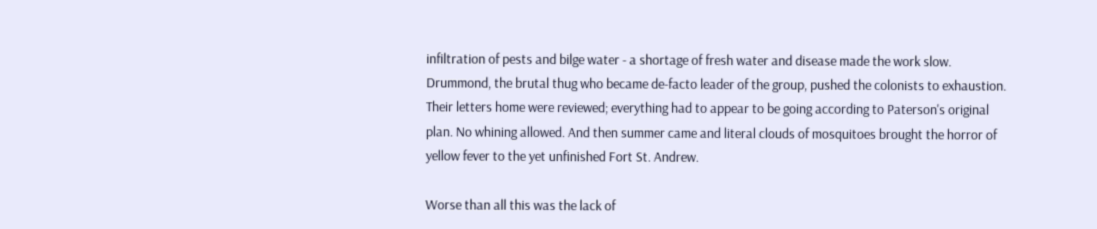infiltration of pests and bilge water - a shortage of fresh water and disease made the work slow. Drummond, the brutal thug who became de-facto leader of the group, pushed the colonists to exhaustion. Their letters home were reviewed; everything had to appear to be going according to Paterson's original plan. No whining allowed. And then summer came and literal clouds of mosquitoes brought the horror of yellow fever to the yet unfinished Fort St. Andrew.

Worse than all this was the lack of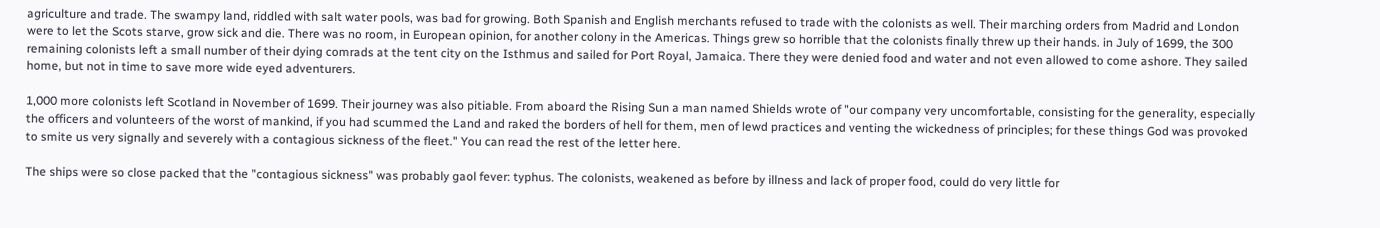agriculture and trade. The swampy land, riddled with salt water pools, was bad for growing. Both Spanish and English merchants refused to trade with the colonists as well. Their marching orders from Madrid and London were to let the Scots starve, grow sick and die. There was no room, in European opinion, for another colony in the Americas. Things grew so horrible that the colonists finally threw up their hands. in July of 1699, the 300 remaining colonists left a small number of their dying comrads at the tent city on the Isthmus and sailed for Port Royal, Jamaica. There they were denied food and water and not even allowed to come ashore. They sailed home, but not in time to save more wide eyed adventurers.

1,000 more colonists left Scotland in November of 1699. Their journey was also pitiable. From aboard the Rising Sun a man named Shields wrote of "our company very uncomfortable, consisting for the generality, especially the officers and volunteers of the worst of mankind, if you had scummed the Land and raked the borders of hell for them, men of lewd practices and venting the wickedness of principles; for these things God was provoked to smite us very signally and severely with a contagious sickness of the fleet." You can read the rest of the letter here.

The ships were so close packed that the "contagious sickness" was probably gaol fever: typhus. The colonists, weakened as before by illness and lack of proper food, could do very little for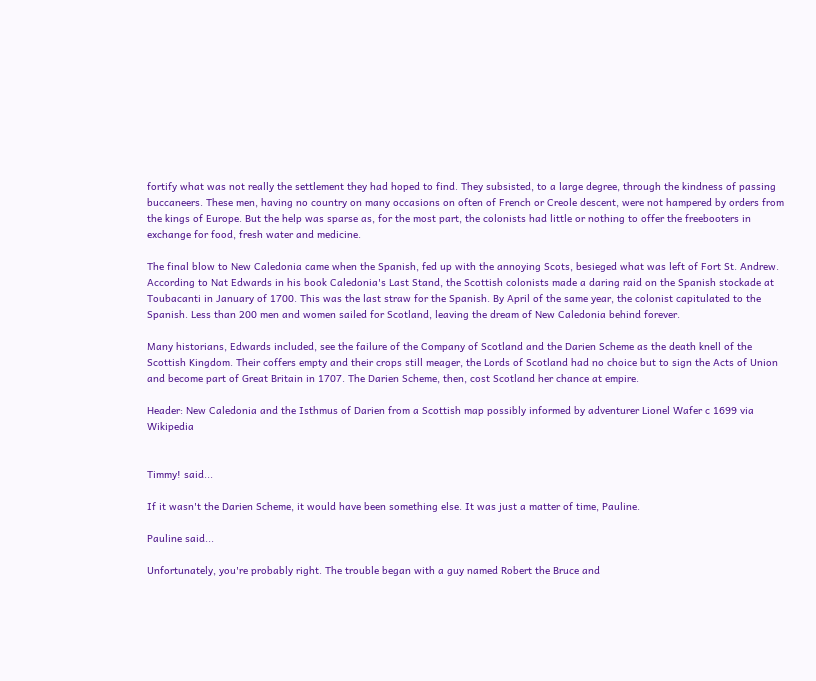fortify what was not really the settlement they had hoped to find. They subsisted, to a large degree, through the kindness of passing buccaneers. These men, having no country on many occasions on often of French or Creole descent, were not hampered by orders from the kings of Europe. But the help was sparse as, for the most part, the colonists had little or nothing to offer the freebooters in exchange for food, fresh water and medicine.

The final blow to New Caledonia came when the Spanish, fed up with the annoying Scots, besieged what was left of Fort St. Andrew. According to Nat Edwards in his book Caledonia's Last Stand, the Scottish colonists made a daring raid on the Spanish stockade at Toubacanti in January of 1700. This was the last straw for the Spanish. By April of the same year, the colonist capitulated to the Spanish. Less than 200 men and women sailed for Scotland, leaving the dream of New Caledonia behind forever.

Many historians, Edwards included, see the failure of the Company of Scotland and the Darien Scheme as the death knell of the Scottish Kingdom. Their coffers empty and their crops still meager, the Lords of Scotland had no choice but to sign the Acts of Union and become part of Great Britain in 1707. The Darien Scheme, then, cost Scotland her chance at empire.

Header: New Caledonia and the Isthmus of Darien from a Scottish map possibly informed by adventurer Lionel Wafer c 1699 via Wikipedia


Timmy! said...

If it wasn't the Darien Scheme, it would have been something else. It was just a matter of time, Pauline.

Pauline said...

Unfortunately, you're probably right. The trouble began with a guy named Robert the Bruce and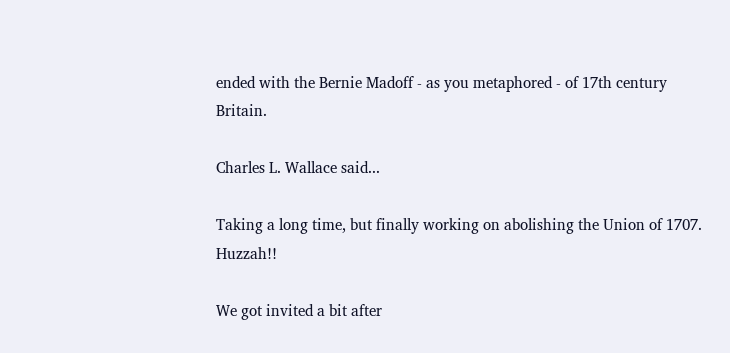ended with the Bernie Madoff - as you metaphored - of 17th century Britain.

Charles L. Wallace said...

Taking a long time, but finally working on abolishing the Union of 1707. Huzzah!!

We got invited a bit after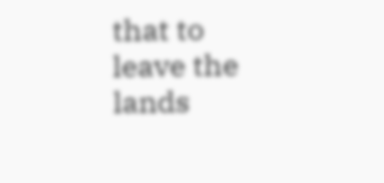that to leave the lands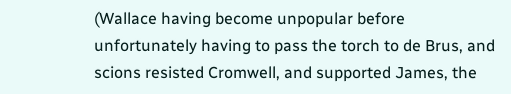(Wallace having become unpopular before unfortunately having to pass the torch to de Brus, and scions resisted Cromwell, and supported James, the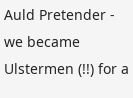Auld Pretender - we became Ulstermen (!!) for a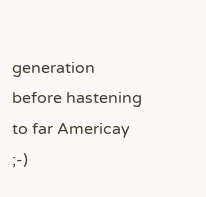generation before hastening to far Americay ;-)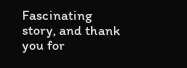Fascinating story, and thank you for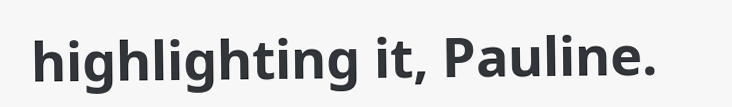highlighting it, Pauline.